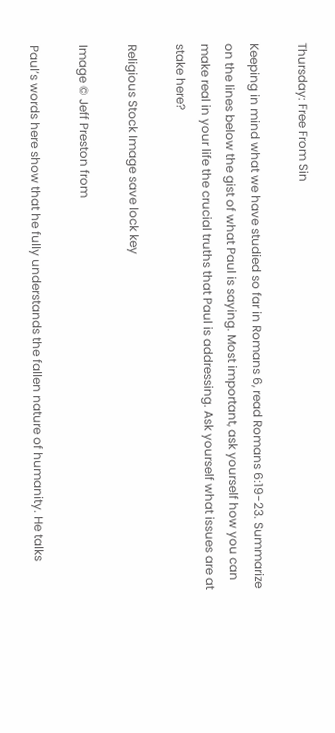Thursday: Free From Sin

Keeping in mind what we have studied so far in Romans 6, read Romans 6:19-23. Summarize on the lines below the gist of what Paul is saying. Most important, ask yourself how you can make real in your life the crucial truths that Paul is addressing. Ask yourself what issues are at stake here?

Religious Stock Image save lock key

Image © Jeff Preston from

Paul’s words here show that he fully understands the fallen nature of humanity. He talks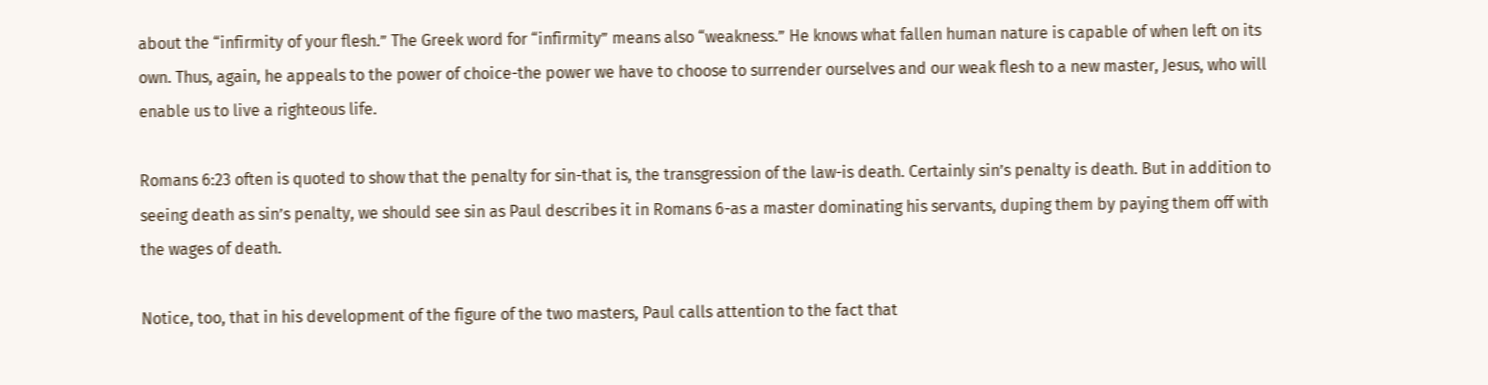about the “infirmity of your flesh.” The Greek word for “infirmity” means also “weakness.” He knows what fallen human nature is capable of when left on its own. Thus, again, he appeals to the power of choice-the power we have to choose to surrender ourselves and our weak flesh to a new master, Jesus, who will enable us to live a righteous life.

Romans 6:23 often is quoted to show that the penalty for sin-that is, the transgression of the law-is death. Certainly sin’s penalty is death. But in addition to seeing death as sin’s penalty, we should see sin as Paul describes it in Romans 6-as a master dominating his servants, duping them by paying them off with the wages of death.

Notice, too, that in his development of the figure of the two masters, Paul calls attention to the fact that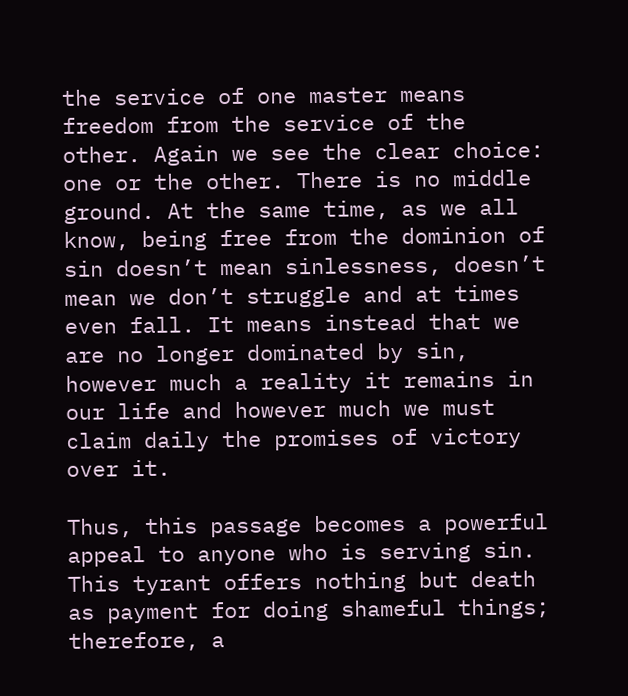the service of one master means freedom from the service of the other. Again we see the clear choice: one or the other. There is no middle ground. At the same time, as we all know, being free from the dominion of sin doesn’t mean sinlessness, doesn’t mean we don’t struggle and at times even fall. It means instead that we are no longer dominated by sin, however much a reality it remains in our life and however much we must claim daily the promises of victory over it.

Thus, this passage becomes a powerful appeal to anyone who is serving sin. This tyrant offers nothing but death as payment for doing shameful things; therefore, a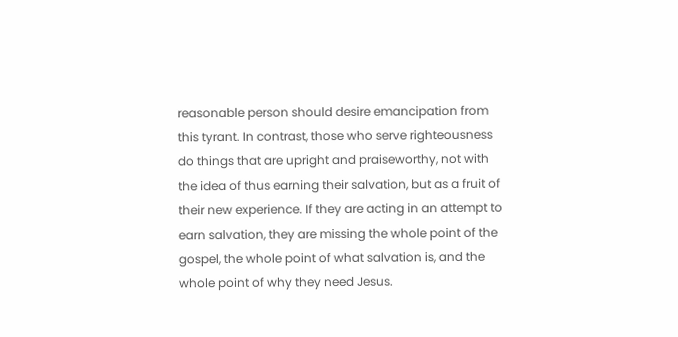reasonable person should desire emancipation from this tyrant. In contrast, those who serve righteousness do things that are upright and praiseworthy, not with the idea of thus earning their salvation, but as a fruit of their new experience. If they are acting in an attempt to earn salvation, they are missing the whole point of the gospel, the whole point of what salvation is, and the whole point of why they need Jesus.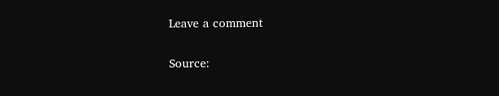Leave a comment

Source: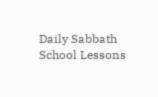Daily Sabbath School Lessons